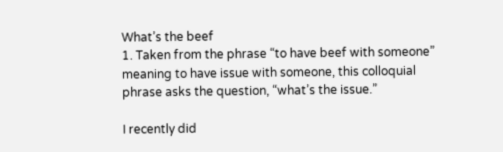What’s the beef
1. Taken from the phrase “to have beef with someone” meaning to have issue with someone, this colloquial phrase asks the question, “what’s the issue.”

I recently did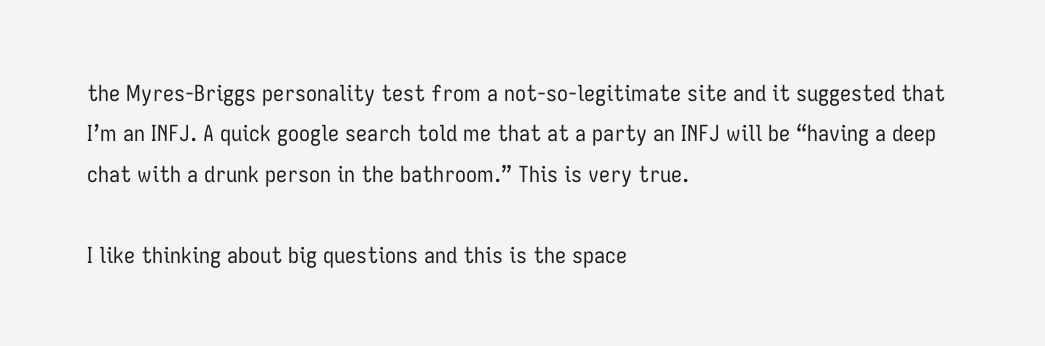the Myres-Briggs personality test from a not-so-legitimate site and it suggested that I’m an INFJ. A quick google search told me that at a party an INFJ will be “having a deep chat with a drunk person in the bathroom.” This is very true.

I like thinking about big questions and this is the space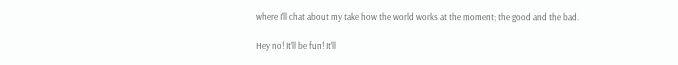where I’ll chat about my take how the world works at the moment; the good and the bad.

Hey no! It’ll be fun! It’ll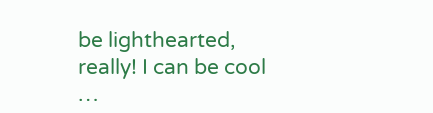be lighthearted, really! I can be cool …